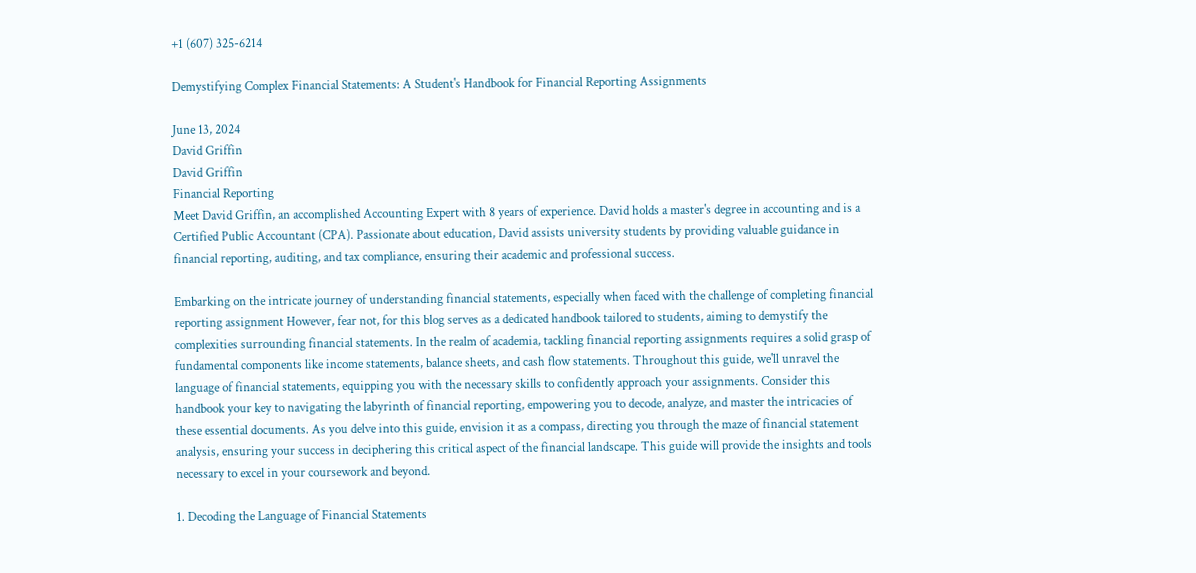+1 (607) 325-6214

Demystifying Complex Financial Statements: A Student's Handbook for Financial Reporting Assignments

June 13, 2024
David Griffin
David Griffin
Financial Reporting
Meet David Griffin, an accomplished Accounting Expert with 8 years of experience. David holds a master's degree in accounting and is a Certified Public Accountant (CPA). Passionate about education, David assists university students by providing valuable guidance in financial reporting, auditing, and tax compliance, ensuring their academic and professional success.

Embarking on the intricate journey of understanding financial statements, especially when faced with the challenge of completing financial reporting assignment However, fear not, for this blog serves as a dedicated handbook tailored to students, aiming to demystify the complexities surrounding financial statements. In the realm of academia, tackling financial reporting assignments requires a solid grasp of fundamental components like income statements, balance sheets, and cash flow statements. Throughout this guide, we'll unravel the language of financial statements, equipping you with the necessary skills to confidently approach your assignments. Consider this handbook your key to navigating the labyrinth of financial reporting, empowering you to decode, analyze, and master the intricacies of these essential documents. As you delve into this guide, envision it as a compass, directing you through the maze of financial statement analysis, ensuring your success in deciphering this critical aspect of the financial landscape. This guide will provide the insights and tools necessary to excel in your coursework and beyond.

1. Decoding the Language of Financial Statements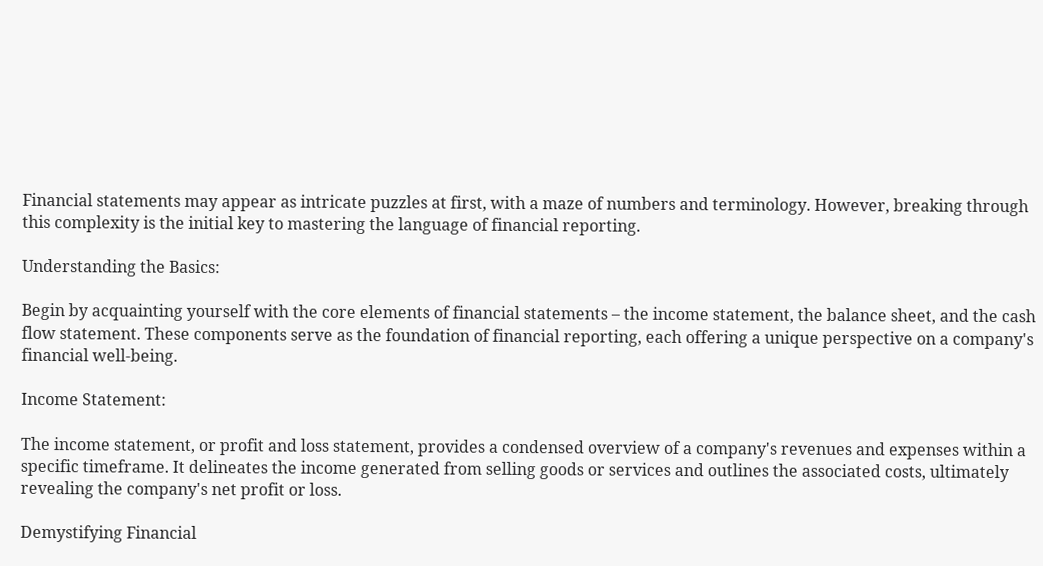Financial statements may appear as intricate puzzles at first, with a maze of numbers and terminology. However, breaking through this complexity is the initial key to mastering the language of financial reporting.

Understanding the Basics:

Begin by acquainting yourself with the core elements of financial statements – the income statement, the balance sheet, and the cash flow statement. These components serve as the foundation of financial reporting, each offering a unique perspective on a company's financial well-being.

Income Statement:

The income statement, or profit and loss statement, provides a condensed overview of a company's revenues and expenses within a specific timeframe. It delineates the income generated from selling goods or services and outlines the associated costs, ultimately revealing the company's net profit or loss.

Demystifying Financial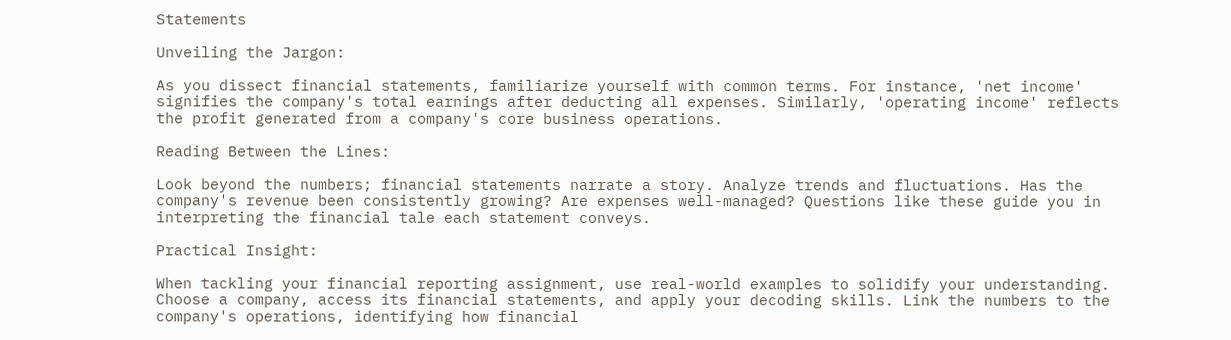Statements

Unveiling the Jargon:

As you dissect financial statements, familiarize yourself with common terms. For instance, 'net income' signifies the company's total earnings after deducting all expenses. Similarly, 'operating income' reflects the profit generated from a company's core business operations.

Reading Between the Lines:

Look beyond the numbers; financial statements narrate a story. Analyze trends and fluctuations. Has the company's revenue been consistently growing? Are expenses well-managed? Questions like these guide you in interpreting the financial tale each statement conveys.

Practical Insight:

When tackling your financial reporting assignment, use real-world examples to solidify your understanding. Choose a company, access its financial statements, and apply your decoding skills. Link the numbers to the company's operations, identifying how financial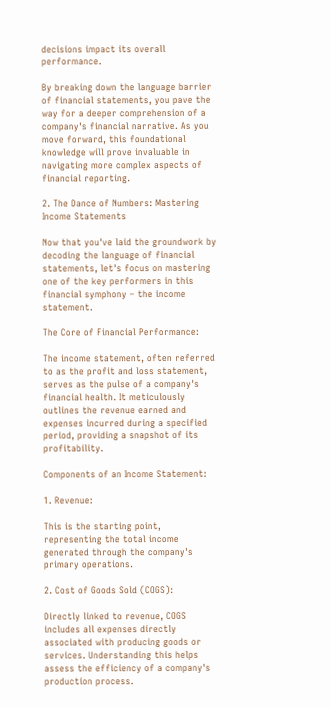decisions impact its overall performance.

By breaking down the language barrier of financial statements, you pave the way for a deeper comprehension of a company's financial narrative. As you move forward, this foundational knowledge will prove invaluable in navigating more complex aspects of financial reporting.

2. The Dance of Numbers: Mastering Income Statements

Now that you've laid the groundwork by decoding the language of financial statements, let's focus on mastering one of the key performers in this financial symphony – the income statement.

The Core of Financial Performance:

The income statement, often referred to as the profit and loss statement, serves as the pulse of a company's financial health. It meticulously outlines the revenue earned and expenses incurred during a specified period, providing a snapshot of its profitability.

Components of an Income Statement:

1. Revenue:

This is the starting point, representing the total income generated through the company's primary operations.

2. Cost of Goods Sold (COGS):

Directly linked to revenue, COGS includes all expenses directly associated with producing goods or services. Understanding this helps assess the efficiency of a company's production process.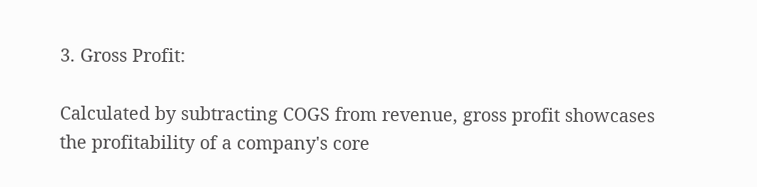3. Gross Profit:

Calculated by subtracting COGS from revenue, gross profit showcases the profitability of a company's core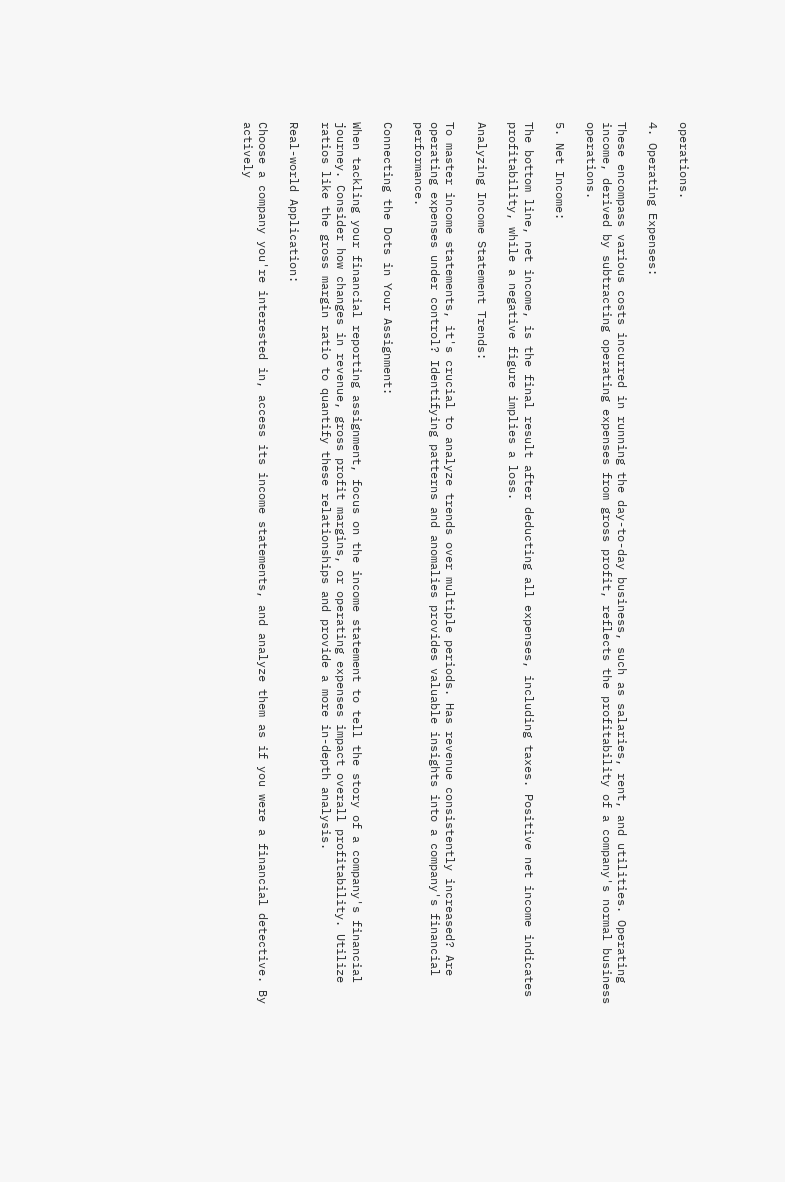operations.

4. Operating Expenses:

These encompass various costs incurred in running the day-to-day business, such as salaries, rent, and utilities. Operating income, derived by subtracting operating expenses from gross profit, reflects the profitability of a company's normal business operations.

5. Net Income:

The bottom line, net income, is the final result after deducting all expenses, including taxes. Positive net income indicates profitability, while a negative figure implies a loss.

Analyzing Income Statement Trends:

To master income statements, it's crucial to analyze trends over multiple periods. Has revenue consistently increased? Are operating expenses under control? Identifying patterns and anomalies provides valuable insights into a company's financial performance.

Connecting the Dots in Your Assignment:

When tackling your financial reporting assignment, focus on the income statement to tell the story of a company's financial journey. Consider how changes in revenue, gross profit margins, or operating expenses impact overall profitability. Utilize ratios like the gross margin ratio to quantify these relationships and provide a more in-depth analysis.

Real-world Application:

Choose a company you're interested in, access its income statements, and analyze them as if you were a financial detective. By actively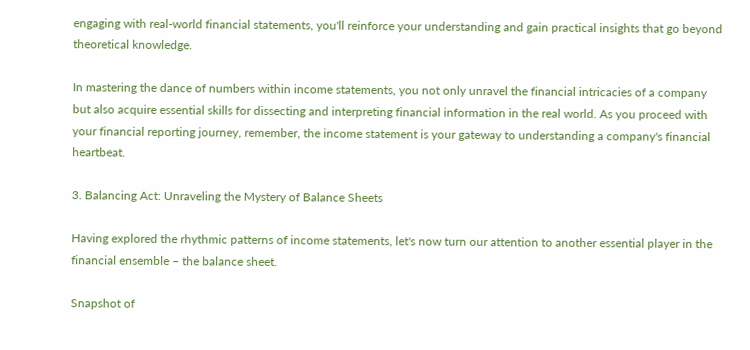engaging with real-world financial statements, you'll reinforce your understanding and gain practical insights that go beyond theoretical knowledge.

In mastering the dance of numbers within income statements, you not only unravel the financial intricacies of a company but also acquire essential skills for dissecting and interpreting financial information in the real world. As you proceed with your financial reporting journey, remember, the income statement is your gateway to understanding a company's financial heartbeat.

3. Balancing Act: Unraveling the Mystery of Balance Sheets

Having explored the rhythmic patterns of income statements, let's now turn our attention to another essential player in the financial ensemble – the balance sheet.

Snapshot of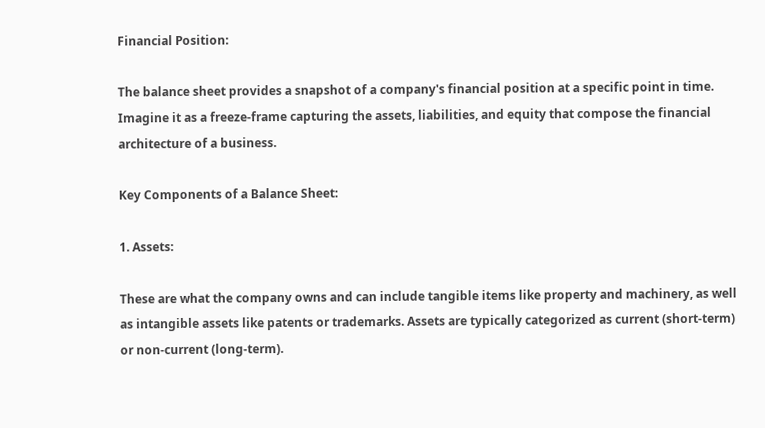Financial Position:

The balance sheet provides a snapshot of a company's financial position at a specific point in time. Imagine it as a freeze-frame capturing the assets, liabilities, and equity that compose the financial architecture of a business.

Key Components of a Balance Sheet:

1. Assets:

These are what the company owns and can include tangible items like property and machinery, as well as intangible assets like patents or trademarks. Assets are typically categorized as current (short-term) or non-current (long-term).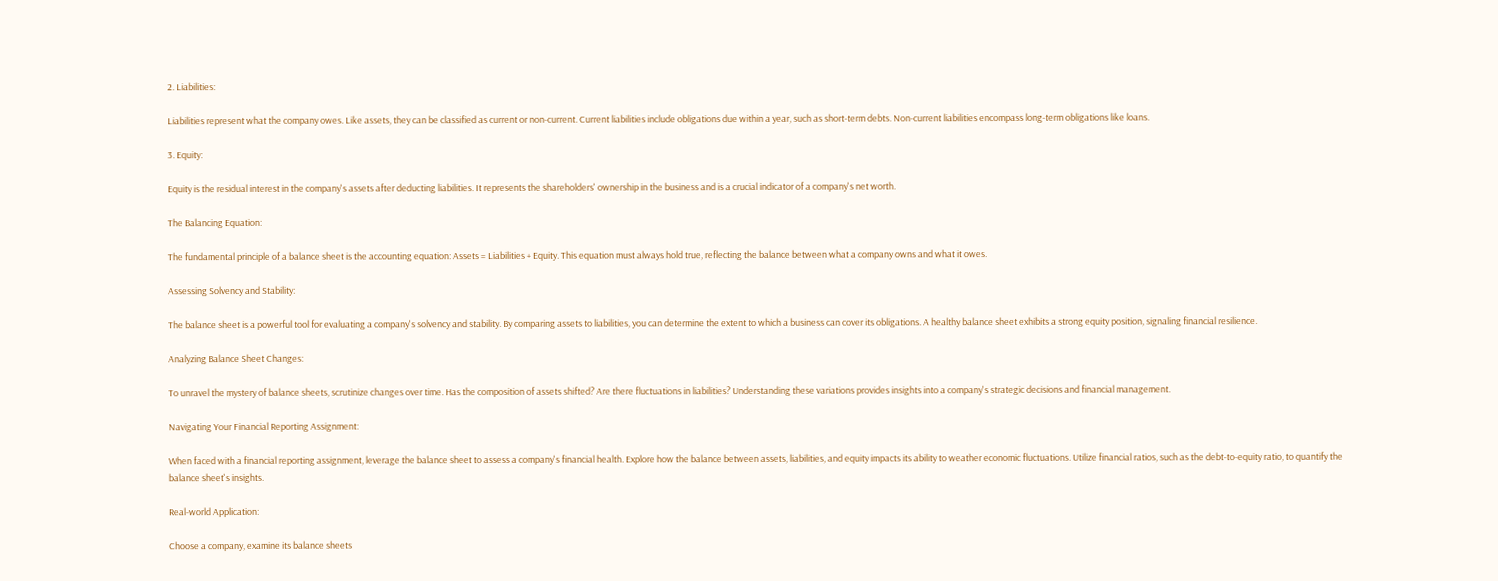2. Liabilities:

Liabilities represent what the company owes. Like assets, they can be classified as current or non-current. Current liabilities include obligations due within a year, such as short-term debts. Non-current liabilities encompass long-term obligations like loans.

3. Equity:

Equity is the residual interest in the company's assets after deducting liabilities. It represents the shareholders' ownership in the business and is a crucial indicator of a company's net worth.

The Balancing Equation:

The fundamental principle of a balance sheet is the accounting equation: Assets = Liabilities + Equity. This equation must always hold true, reflecting the balance between what a company owns and what it owes.

Assessing Solvency and Stability:

The balance sheet is a powerful tool for evaluating a company's solvency and stability. By comparing assets to liabilities, you can determine the extent to which a business can cover its obligations. A healthy balance sheet exhibits a strong equity position, signaling financial resilience.

Analyzing Balance Sheet Changes:

To unravel the mystery of balance sheets, scrutinize changes over time. Has the composition of assets shifted? Are there fluctuations in liabilities? Understanding these variations provides insights into a company's strategic decisions and financial management.

Navigating Your Financial Reporting Assignment:

When faced with a financial reporting assignment, leverage the balance sheet to assess a company's financial health. Explore how the balance between assets, liabilities, and equity impacts its ability to weather economic fluctuations. Utilize financial ratios, such as the debt-to-equity ratio, to quantify the balance sheet's insights.

Real-world Application:

Choose a company, examine its balance sheets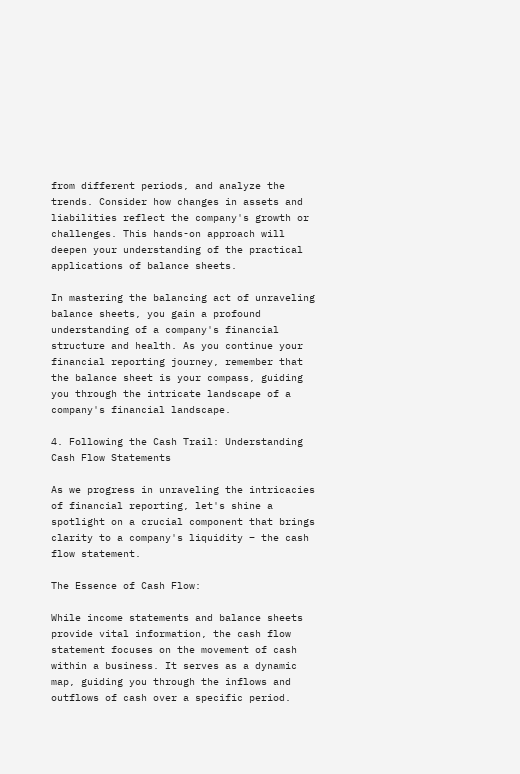from different periods, and analyze the trends. Consider how changes in assets and liabilities reflect the company's growth or challenges. This hands-on approach will deepen your understanding of the practical applications of balance sheets.

In mastering the balancing act of unraveling balance sheets, you gain a profound understanding of a company's financial structure and health. As you continue your financial reporting journey, remember that the balance sheet is your compass, guiding you through the intricate landscape of a company's financial landscape.

4. Following the Cash Trail: Understanding Cash Flow Statements

As we progress in unraveling the intricacies of financial reporting, let's shine a spotlight on a crucial component that brings clarity to a company's liquidity – the cash flow statement.

The Essence of Cash Flow:

While income statements and balance sheets provide vital information, the cash flow statement focuses on the movement of cash within a business. It serves as a dynamic map, guiding you through the inflows and outflows of cash over a specific period.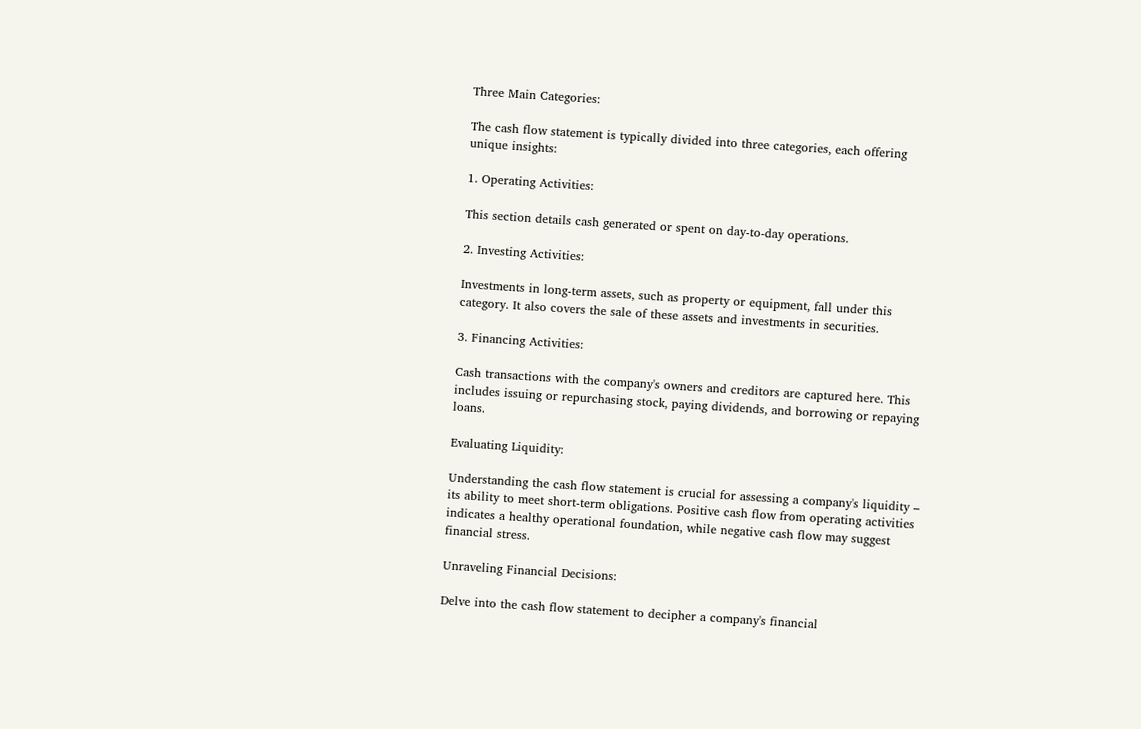Three Main Categories:

The cash flow statement is typically divided into three categories, each offering unique insights:

1. Operating Activities:

This section details cash generated or spent on day-to-day operations.

2. Investing Activities:

Investments in long-term assets, such as property or equipment, fall under this category. It also covers the sale of these assets and investments in securities.

3. Financing Activities:

Cash transactions with the company's owners and creditors are captured here. This includes issuing or repurchasing stock, paying dividends, and borrowing or repaying loans.

Evaluating Liquidity:

Understanding the cash flow statement is crucial for assessing a company's liquidity – its ability to meet short-term obligations. Positive cash flow from operating activities indicates a healthy operational foundation, while negative cash flow may suggest financial stress.

Unraveling Financial Decisions:

Delve into the cash flow statement to decipher a company's financial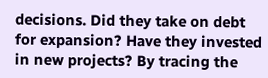decisions. Did they take on debt for expansion? Have they invested in new projects? By tracing the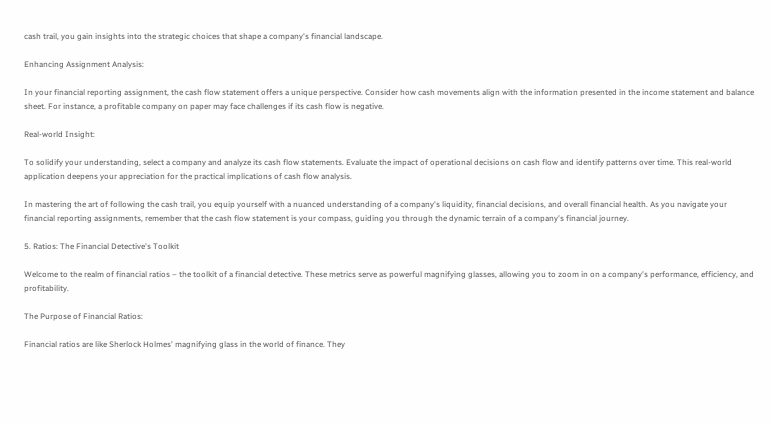cash trail, you gain insights into the strategic choices that shape a company's financial landscape.

Enhancing Assignment Analysis:

In your financial reporting assignment, the cash flow statement offers a unique perspective. Consider how cash movements align with the information presented in the income statement and balance sheet. For instance, a profitable company on paper may face challenges if its cash flow is negative.

Real-world Insight:

To solidify your understanding, select a company and analyze its cash flow statements. Evaluate the impact of operational decisions on cash flow and identify patterns over time. This real-world application deepens your appreciation for the practical implications of cash flow analysis.

In mastering the art of following the cash trail, you equip yourself with a nuanced understanding of a company's liquidity, financial decisions, and overall financial health. As you navigate your financial reporting assignments, remember that the cash flow statement is your compass, guiding you through the dynamic terrain of a company's financial journey.

5. Ratios: The Financial Detective's Toolkit

Welcome to the realm of financial ratios – the toolkit of a financial detective. These metrics serve as powerful magnifying glasses, allowing you to zoom in on a company's performance, efficiency, and profitability.

The Purpose of Financial Ratios:

Financial ratios are like Sherlock Holmes' magnifying glass in the world of finance. They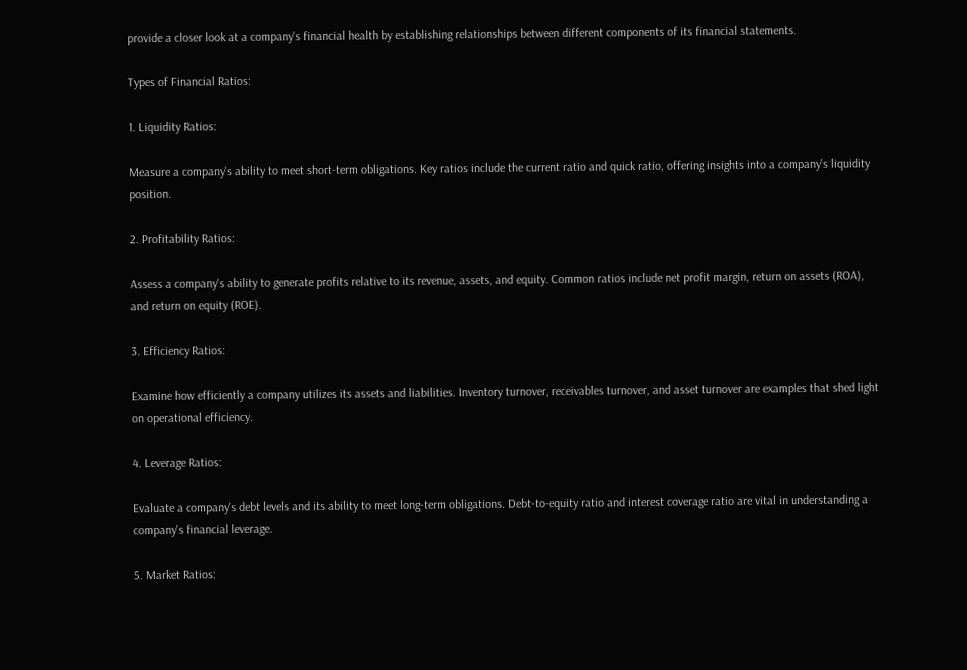provide a closer look at a company's financial health by establishing relationships between different components of its financial statements.

Types of Financial Ratios:

1. Liquidity Ratios:

Measure a company's ability to meet short-term obligations. Key ratios include the current ratio and quick ratio, offering insights into a company's liquidity position.

2. Profitability Ratios:

Assess a company's ability to generate profits relative to its revenue, assets, and equity. Common ratios include net profit margin, return on assets (ROA), and return on equity (ROE).

3. Efficiency Ratios:

Examine how efficiently a company utilizes its assets and liabilities. Inventory turnover, receivables turnover, and asset turnover are examples that shed light on operational efficiency.

4. Leverage Ratios:

Evaluate a company's debt levels and its ability to meet long-term obligations. Debt-to-equity ratio and interest coverage ratio are vital in understanding a company's financial leverage.

5. Market Ratios: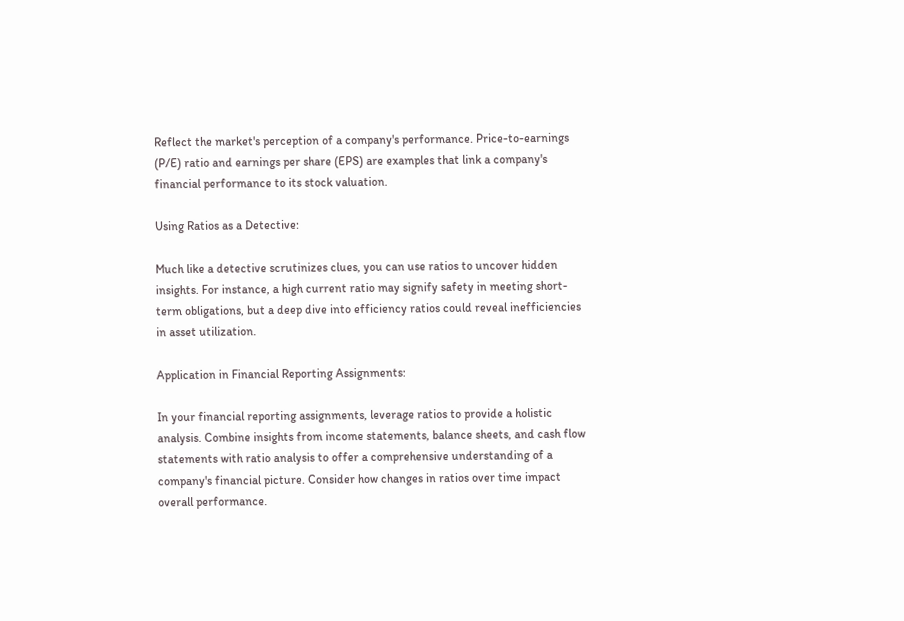Reflect the market's perception of a company's performance. Price-to-earnings (P/E) ratio and earnings per share (EPS) are examples that link a company's financial performance to its stock valuation.

Using Ratios as a Detective:

Much like a detective scrutinizes clues, you can use ratios to uncover hidden insights. For instance, a high current ratio may signify safety in meeting short-term obligations, but a deep dive into efficiency ratios could reveal inefficiencies in asset utilization.

Application in Financial Reporting Assignments:

In your financial reporting assignments, leverage ratios to provide a holistic analysis. Combine insights from income statements, balance sheets, and cash flow statements with ratio analysis to offer a comprehensive understanding of a company's financial picture. Consider how changes in ratios over time impact overall performance.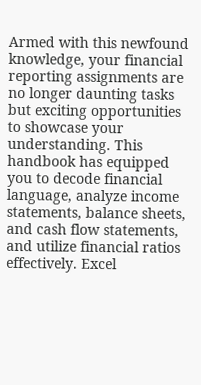Armed with this newfound knowledge, your financial reporting assignments are no longer daunting tasks but exciting opportunities to showcase your understanding. This handbook has equipped you to decode financial language, analyze income statements, balance sheets, and cash flow statements, and utilize financial ratios effectively. Excel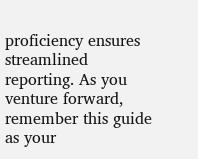proficiency ensures streamlined reporting. As you venture forward, remember this guide as your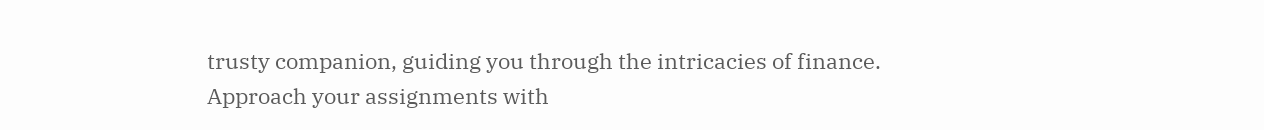trusty companion, guiding you through the intricacies of finance. Approach your assignments with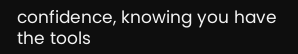confidence, knowing you have the tools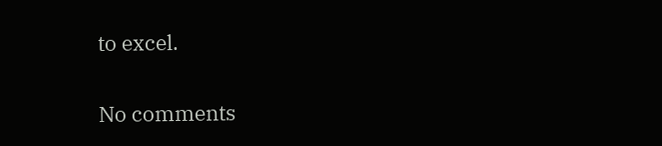to excel.

No comments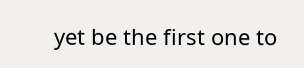yet be the first one to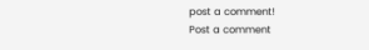post a comment!
Post a comment